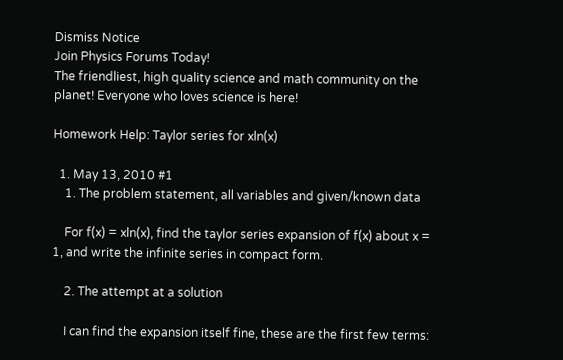Dismiss Notice
Join Physics Forums Today!
The friendliest, high quality science and math community on the planet! Everyone who loves science is here!

Homework Help: Taylor series for xln(x)

  1. May 13, 2010 #1
    1. The problem statement, all variables and given/known data

    For f(x) = xln(x), find the taylor series expansion of f(x) about x = 1, and write the infinite series in compact form.

    2. The attempt at a solution

    I can find the expansion itself fine, these are the first few terms: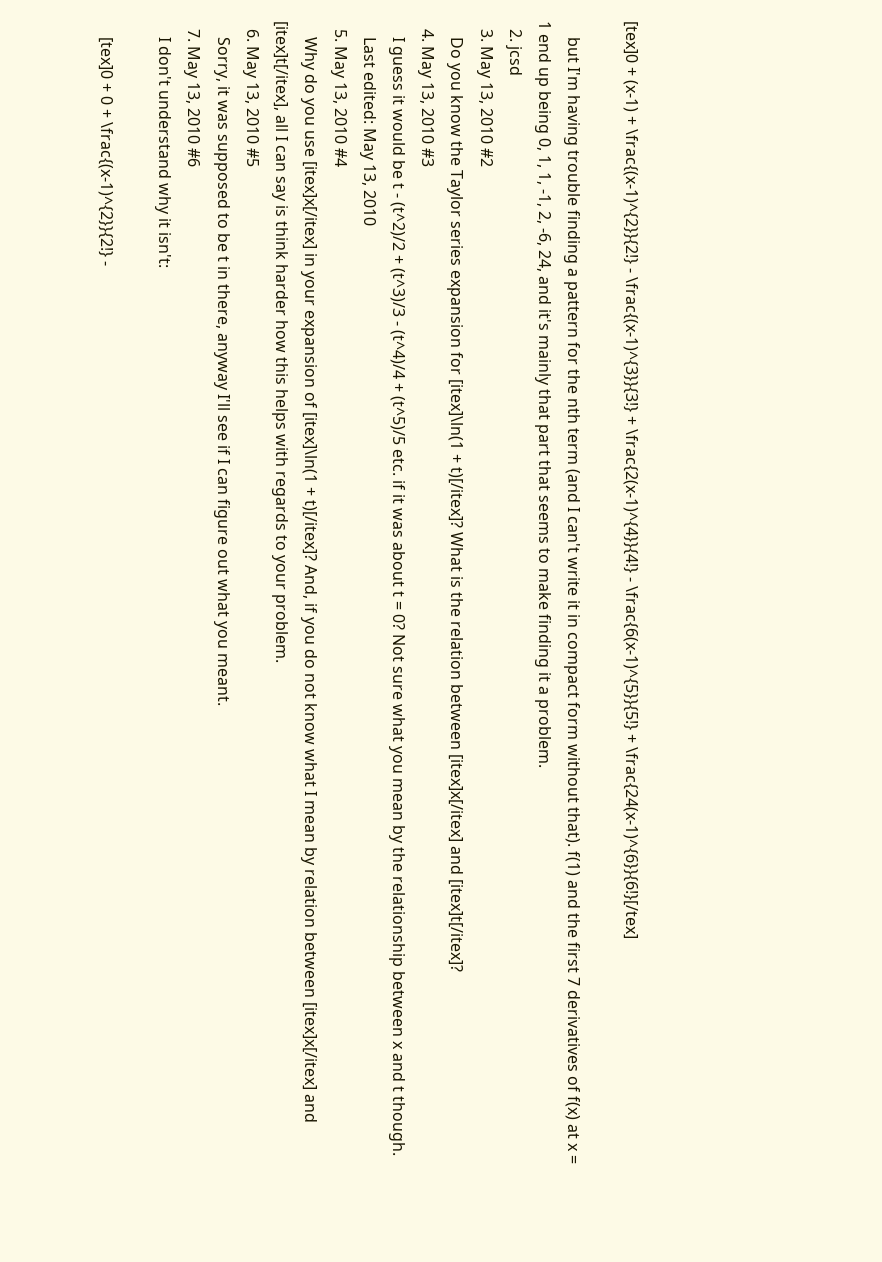[tex]0 + (x-1) + \frac{(x-1)^{2}}{2!} - \frac{(x-1)^{3}}{3!} + \frac{2(x-1)^{4}}{4!} - \frac{6(x-1)^{5}}{5!} + \frac{24(x-1)^{6}}{6!}[/tex]

    but I'm having trouble finding a pattern for the nth term (and I can't write it in compact form without that). f(1) and the first 7 derivatives of f(x) at x = 1 end up being 0, 1, 1, -1, 2, -6, 24, and it's mainly that part that seems to make finding it a problem.
  2. jcsd
  3. May 13, 2010 #2
    Do you know the Taylor series expansion for [itex]\ln(1 + t)[/itex]? What is the relation between [itex]x[/itex] and [itex]t[/itex]?
  4. May 13, 2010 #3
    I guess it would be t - (t^2)/2 + (t^3)/3 - (t^4)/4 + (t^5)/5 etc. if it was about t = 0? Not sure what you mean by the relationship between x and t though.
    Last edited: May 13, 2010
  5. May 13, 2010 #4
    Why do you use [itex]x[/itex] in your expansion of [itex]\ln(1 + t)[/itex]? And, if you do not know what I mean by relation between [itex]x[/itex] and [itex]t[/itex], all I can say is think harder how this helps with regards to your problem.
  6. May 13, 2010 #5
    Sorry, it was supposed to be t in there, anyway I'll see if I can figure out what you meant.
  7. May 13, 2010 #6
    I don't understand why it isn't:

    [tex]0 + 0 + \frac{(x-1)^{2}}{2!} -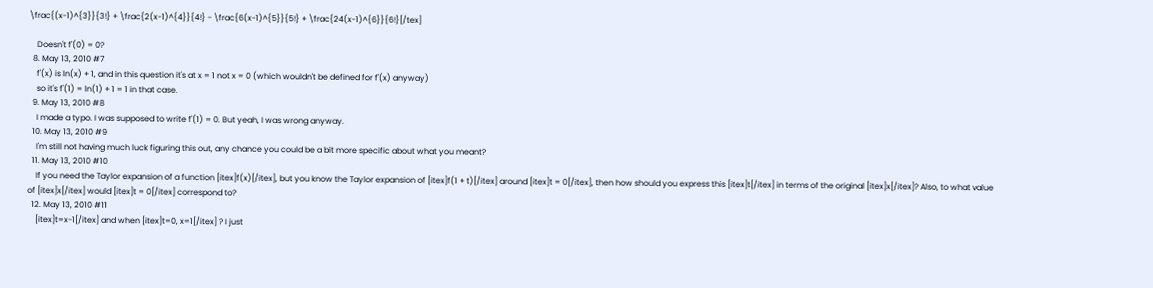\frac{(x-1)^{3}}{3!} + \frac{2(x-1)^{4}}{4!} - \frac{6(x-1)^{5}}{5!} + \frac{24(x-1)^{6}}{6!}[/tex]

    Doesn't f'(0) = 0?
  8. May 13, 2010 #7
    f'(x) is ln(x) + 1, and in this question it's at x = 1 not x = 0 (which wouldn't be defined for f'(x) anyway)
    so it's f'(1) = ln(1) + 1 = 1 in that case.
  9. May 13, 2010 #8
    I made a typo. I was supposed to write f'(1) = 0. But yeah, I was wrong anyway.
  10. May 13, 2010 #9
    I'm still not having much luck figuring this out, any chance you could be a bit more specific about what you meant?
  11. May 13, 2010 #10
    If you need the Taylor expansion of a function [itex]f(x)[/itex], but you know the Taylor expansion of [itex]f(1 + t)[/itex] around [itex]t = 0[/itex], then how should you express this [itex]t[/itex] in terms of the original [itex]x[/itex]? Also, to what value of [itex]x[/itex] would [itex]t = 0[/itex] correspond to?
  12. May 13, 2010 #11
    [itex]t=x-1[/itex] and when [itex]t=0, x=1[/itex] ? I just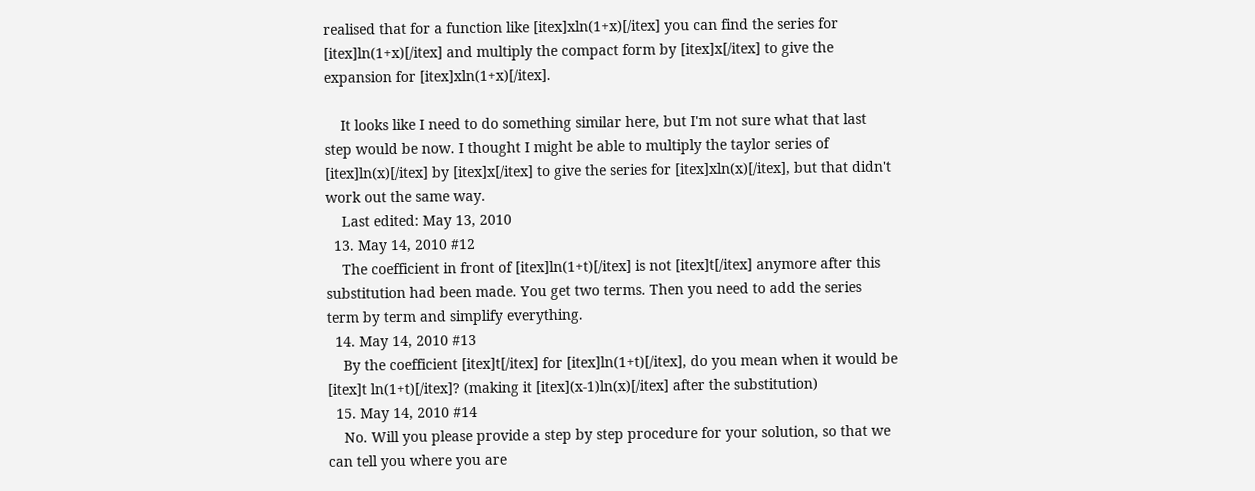realised that for a function like [itex]xln(1+x)[/itex] you can find the series for [itex]ln(1+x)[/itex] and multiply the compact form by [itex]x[/itex] to give the expansion for [itex]xln(1+x)[/itex].

    It looks like I need to do something similar here, but I'm not sure what that last step would be now. I thought I might be able to multiply the taylor series of [itex]ln(x)[/itex] by [itex]x[/itex] to give the series for [itex]xln(x)[/itex], but that didn't work out the same way.
    Last edited: May 13, 2010
  13. May 14, 2010 #12
    The coefficient in front of [itex]ln(1+t)[/itex] is not [itex]t[/itex] anymore after this substitution had been made. You get two terms. Then you need to add the series term by term and simplify everything.
  14. May 14, 2010 #13
    By the coefficient [itex]t[/itex] for [itex]ln(1+t)[/itex], do you mean when it would be [itex]t ln(1+t)[/itex]? (making it [itex](x-1)ln(x)[/itex] after the substitution)
  15. May 14, 2010 #14
    No. Will you please provide a step by step procedure for your solution, so that we can tell you where you are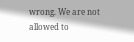wrong. We are not allowed to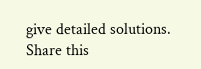give detailed solutions.
Share this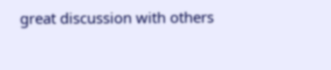great discussion with others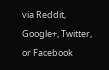via Reddit, Google+, Twitter, or Facebook